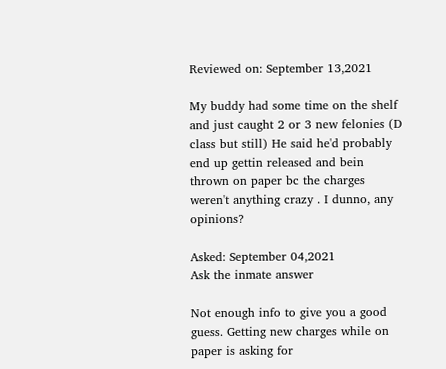Reviewed on: September 13,2021

My buddy had some time on the shelf and just caught 2 or 3 new felonies (D class but still) He said he'd probably end up gettin released and bein thrown on paper bc the charges weren't anything crazy . I dunno, any opinions?

Asked: September 04,2021
Ask the inmate answer

Not enough info to give you a good guess. Getting new charges while on paper is asking for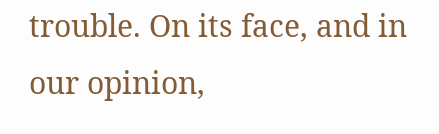trouble. On its face, and in our opinion,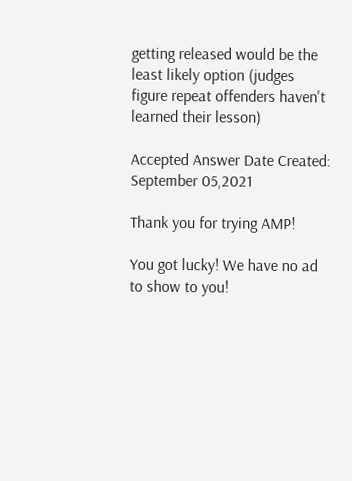getting released would be the least likely option (judges figure repeat offenders haven't learned their lesson)

Accepted Answer Date Created: September 05,2021

Thank you for trying AMP!

You got lucky! We have no ad to show to you!